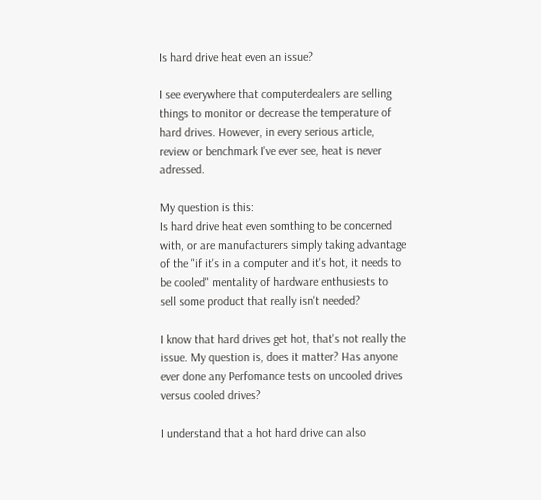Is hard drive heat even an issue?

I see everywhere that computerdealers are selling things to monitor or decrease the temperature of hard drives. However, in every serious article, review or benchmark I've ever see, heat is never adressed.

My question is this:
Is hard drive heat even somthing to be concerned with, or are manufacturers simply taking advantage of the "if it's in a computer and it's hot, it needs to be cooled" mentality of hardware enthusiests to sell some product that really isn't needed?

I know that hard drives get hot, that's not really the issue. My question is, does it matter? Has anyone ever done any Perfomance tests on uncooled drives versus cooled drives?

I understand that a hot hard drive can also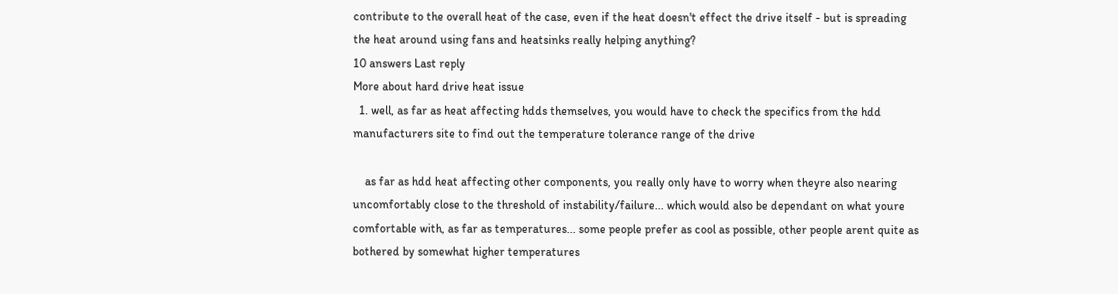contribute to the overall heat of the case, even if the heat doesn't effect the drive itself - but is spreading the heat around using fans and heatsinks really helping anything?
10 answers Last reply
More about hard drive heat issue
  1. well, as far as heat affecting hdds themselves, you would have to check the specifics from the hdd manufacturers site to find out the temperature tolerance range of the drive

    as far as hdd heat affecting other components, you really only have to worry when theyre also nearing uncomfortably close to the threshold of instability/failure... which would also be dependant on what youre comfortable with, as far as temperatures... some people prefer as cool as possible, other people arent quite as bothered by somewhat higher temperatures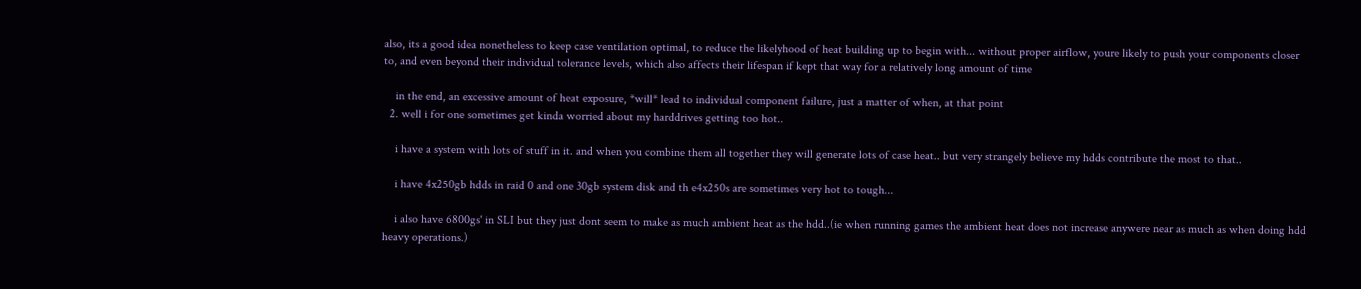also, its a good idea nonetheless to keep case ventilation optimal, to reduce the likelyhood of heat building up to begin with... without proper airflow, youre likely to push your components closer to, and even beyond their individual tolerance levels, which also affects their lifespan if kept that way for a relatively long amount of time

    in the end, an excessive amount of heat exposure, *will* lead to individual component failure, just a matter of when, at that point
  2. well i for one sometimes get kinda worried about my harddrives getting too hot..

    i have a system with lots of stuff in it. and when you combine them all together they will generate lots of case heat.. but very strangely believe my hdds contribute the most to that..

    i have 4x250gb hdds in raid 0 and one 30gb system disk and th e4x250s are sometimes very hot to tough...

    i also have 6800gs' in SLI but they just dont seem to make as much ambient heat as the hdd..(ie when running games the ambient heat does not increase anywere near as much as when doing hdd heavy operations.)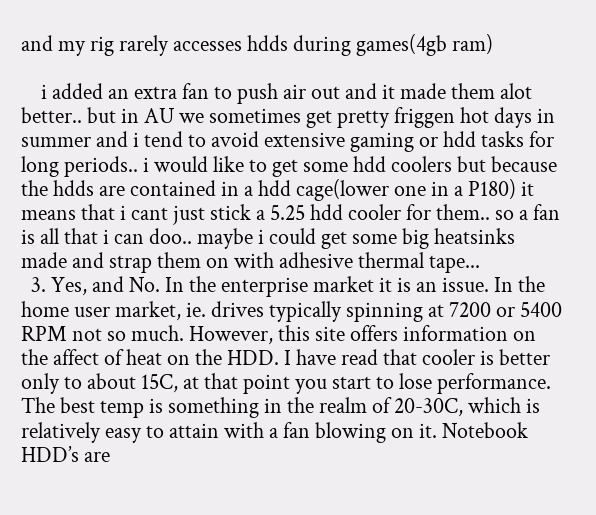and my rig rarely accesses hdds during games(4gb ram)

    i added an extra fan to push air out and it made them alot better.. but in AU we sometimes get pretty friggen hot days in summer and i tend to avoid extensive gaming or hdd tasks for long periods.. i would like to get some hdd coolers but because the hdds are contained in a hdd cage(lower one in a P180) it means that i cant just stick a 5.25 hdd cooler for them.. so a fan is all that i can doo.. maybe i could get some big heatsinks made and strap them on with adhesive thermal tape...
  3. Yes, and No. In the enterprise market it is an issue. In the home user market, ie. drives typically spinning at 7200 or 5400 RPM not so much. However, this site offers information on the affect of heat on the HDD. I have read that cooler is better only to about 15C, at that point you start to lose performance. The best temp is something in the realm of 20-30C, which is relatively easy to attain with a fan blowing on it. Notebook HDD’s are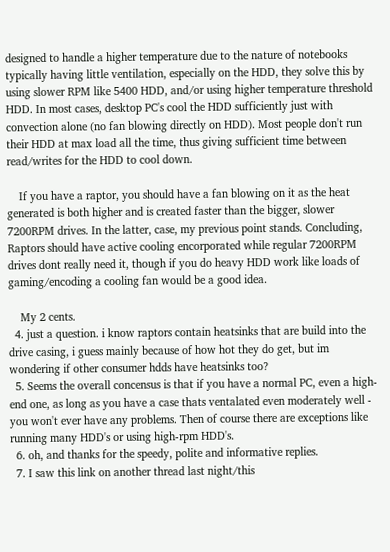designed to handle a higher temperature due to the nature of notebooks typically having little ventilation, especially on the HDD, they solve this by using slower RPM like 5400 HDD, and/or using higher temperature threshold HDD. In most cases, desktop PC's cool the HDD sufficiently just with convection alone (no fan blowing directly on HDD). Most people don't run their HDD at max load all the time, thus giving sufficient time between read/writes for the HDD to cool down.

    If you have a raptor, you should have a fan blowing on it as the heat generated is both higher and is created faster than the bigger, slower 7200RPM drives. In the latter, case, my previous point stands. Concluding, Raptors should have active cooling encorporated while regular 7200RPM drives dont really need it, though if you do heavy HDD work like loads of gaming/encoding a cooling fan would be a good idea.

    My 2 cents.
  4. just a question. i know raptors contain heatsinks that are build into the drive casing, i guess mainly because of how hot they do get, but im wondering if other consumer hdds have heatsinks too?
  5. Seems the overall concensus is that if you have a normal PC, even a high-end one, as long as you have a case thats ventalated even moderately well - you won't ever have any problems. Then of course there are exceptions like running many HDD's or using high-rpm HDD's.
  6. oh, and thanks for the speedy, polite and informative replies.
  7. I saw this link on another thread last night/this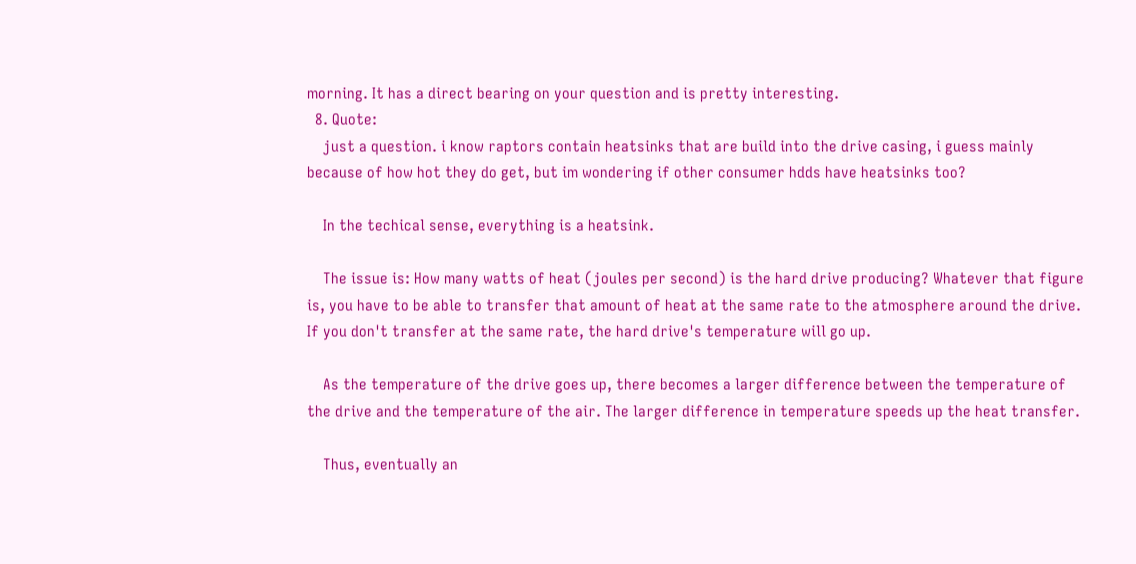morning. It has a direct bearing on your question and is pretty interesting.
  8. Quote:
    just a question. i know raptors contain heatsinks that are build into the drive casing, i guess mainly because of how hot they do get, but im wondering if other consumer hdds have heatsinks too?

    In the techical sense, everything is a heatsink.

    The issue is: How many watts of heat (joules per second) is the hard drive producing? Whatever that figure is, you have to be able to transfer that amount of heat at the same rate to the atmosphere around the drive. If you don't transfer at the same rate, the hard drive's temperature will go up.

    As the temperature of the drive goes up, there becomes a larger difference between the temperature of the drive and the temperature of the air. The larger difference in temperature speeds up the heat transfer.

    Thus, eventually an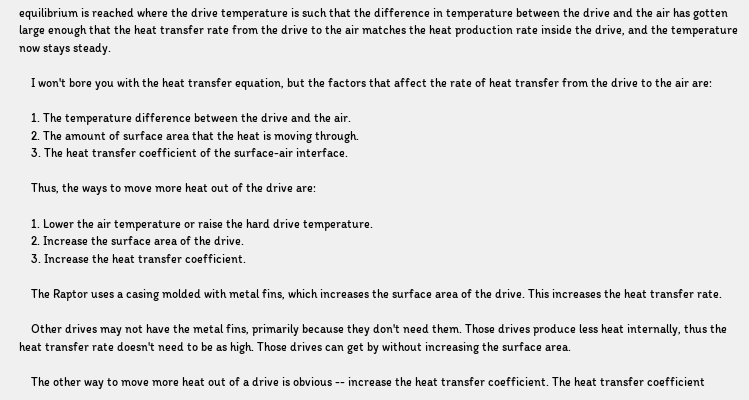equilibrium is reached where the drive temperature is such that the difference in temperature between the drive and the air has gotten large enough that the heat transfer rate from the drive to the air matches the heat production rate inside the drive, and the temperature now stays steady.

    I won't bore you with the heat transfer equation, but the factors that affect the rate of heat transfer from the drive to the air are:

    1. The temperature difference between the drive and the air.
    2. The amount of surface area that the heat is moving through.
    3. The heat transfer coefficient of the surface-air interface.

    Thus, the ways to move more heat out of the drive are:

    1. Lower the air temperature or raise the hard drive temperature.
    2. Increase the surface area of the drive.
    3. Increase the heat transfer coefficient.

    The Raptor uses a casing molded with metal fins, which increases the surface area of the drive. This increases the heat transfer rate.

    Other drives may not have the metal fins, primarily because they don't need them. Those drives produce less heat internally, thus the heat transfer rate doesn't need to be as high. Those drives can get by without increasing the surface area.

    The other way to move more heat out of a drive is obvious -- increase the heat transfer coefficient. The heat transfer coefficient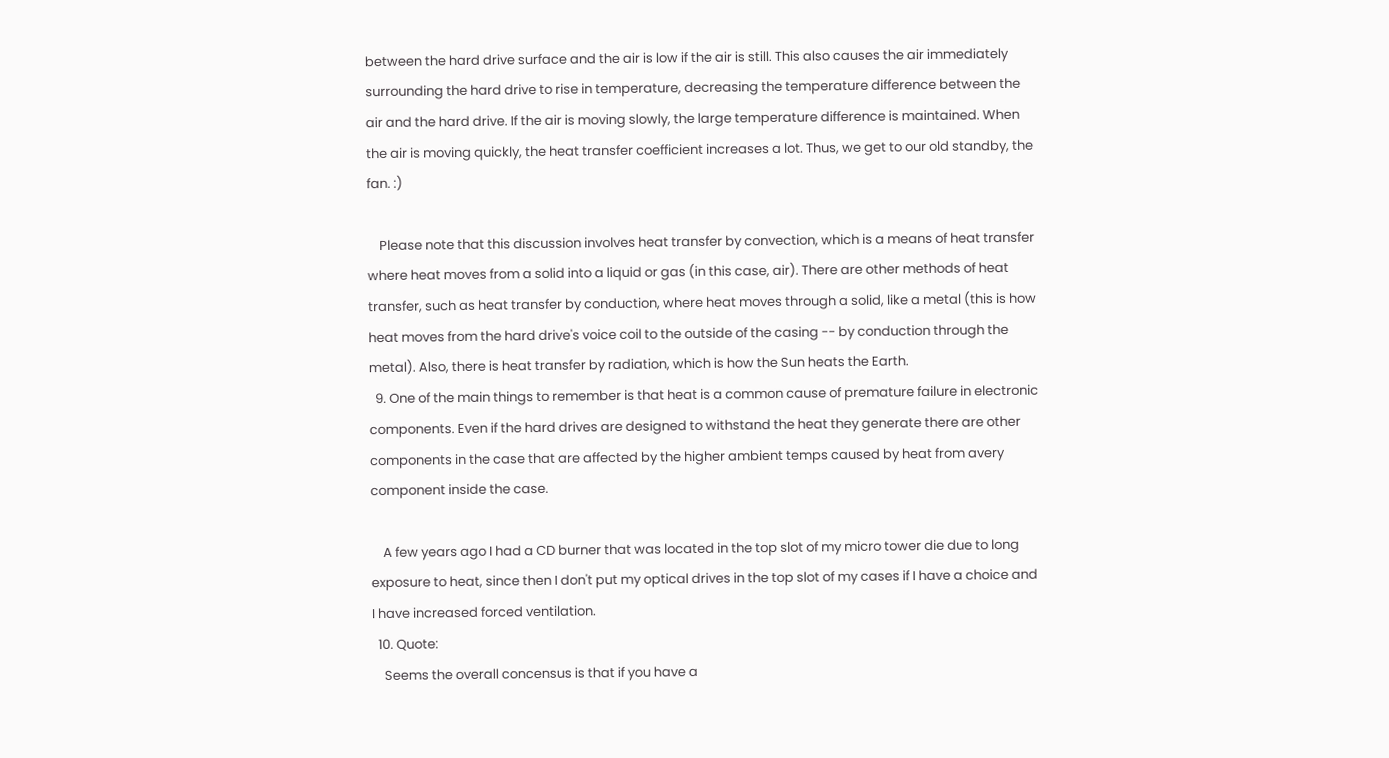between the hard drive surface and the air is low if the air is still. This also causes the air immediately surrounding the hard drive to rise in temperature, decreasing the temperature difference between the air and the hard drive. If the air is moving slowly, the large temperature difference is maintained. When the air is moving quickly, the heat transfer coefficient increases a lot. Thus, we get to our old standby, the fan. :)

    Please note that this discussion involves heat transfer by convection, which is a means of heat transfer where heat moves from a solid into a liquid or gas (in this case, air). There are other methods of heat transfer, such as heat transfer by conduction, where heat moves through a solid, like a metal (this is how heat moves from the hard drive's voice coil to the outside of the casing -- by conduction through the metal). Also, there is heat transfer by radiation, which is how the Sun heats the Earth.
  9. One of the main things to remember is that heat is a common cause of premature failure in electronic components. Even if the hard drives are designed to withstand the heat they generate there are other components in the case that are affected by the higher ambient temps caused by heat from avery component inside the case.

    A few years ago I had a CD burner that was located in the top slot of my micro tower die due to long exposure to heat, since then I don't put my optical drives in the top slot of my cases if I have a choice and I have increased forced ventilation.
  10. Quote:
    Seems the overall concensus is that if you have a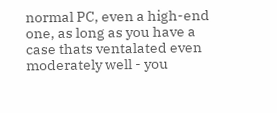normal PC, even a high-end one, as long as you have a case thats ventalated even moderately well - you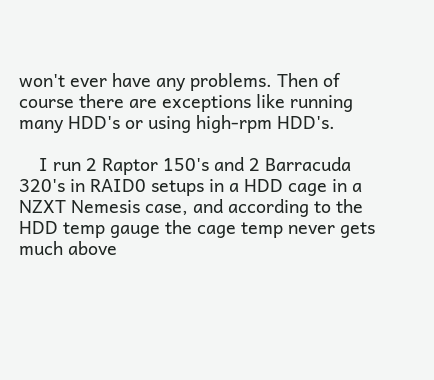won't ever have any problems. Then of course there are exceptions like running many HDD's or using high-rpm HDD's.

    I run 2 Raptor 150's and 2 Barracuda 320's in RAID0 setups in a HDD cage in a NZXT Nemesis case, and according to the HDD temp gauge the cage temp never gets much above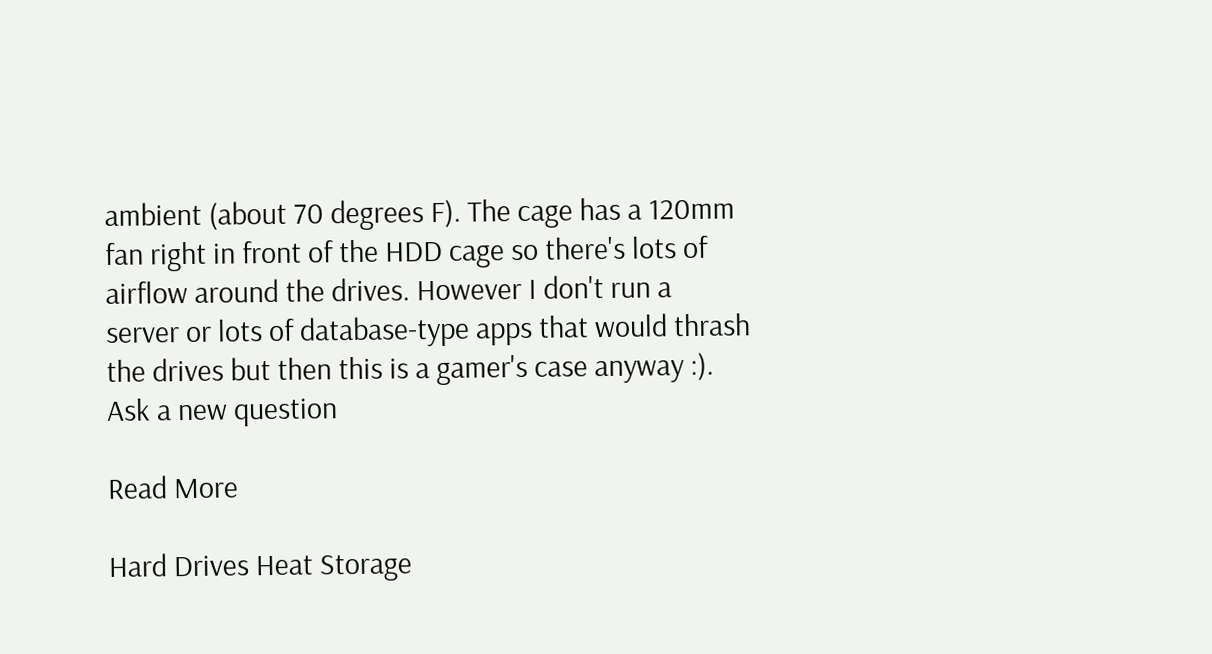ambient (about 70 degrees F). The cage has a 120mm fan right in front of the HDD cage so there's lots of airflow around the drives. However I don't run a server or lots of database-type apps that would thrash the drives but then this is a gamer's case anyway :).
Ask a new question

Read More

Hard Drives Heat Storage